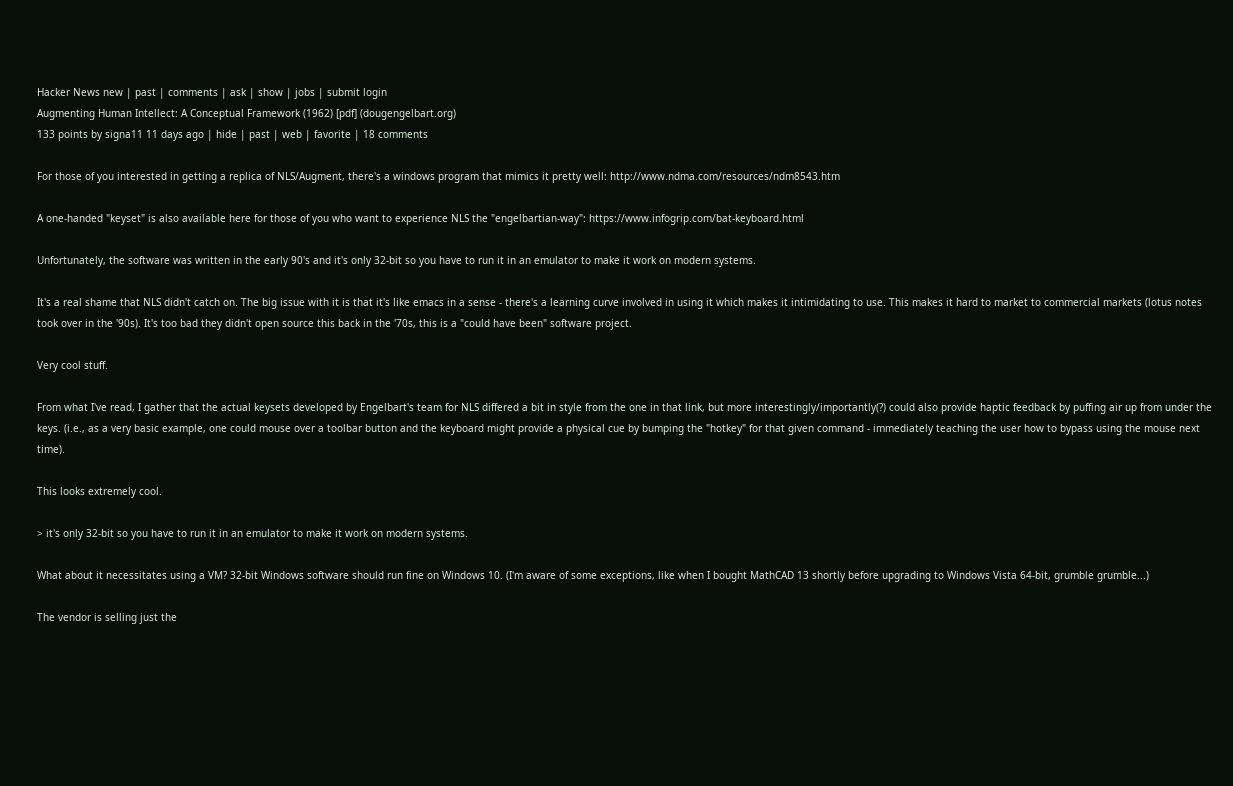Hacker News new | past | comments | ask | show | jobs | submit login
Augmenting Human Intellect: A Conceptual Framework (1962) [pdf] (dougengelbart.org)
133 points by signa11 11 days ago | hide | past | web | favorite | 18 comments

For those of you interested in getting a replica of NLS/Augment, there's a windows program that mimics it pretty well: http://www.ndma.com/resources/ndm8543.htm

A one-handed "keyset" is also available here for those of you who want to experience NLS the "engelbartian-way": https://www.infogrip.com/bat-keyboard.html

Unfortunately, the software was written in the early 90's and it's only 32-bit so you have to run it in an emulator to make it work on modern systems.

It's a real shame that NLS didn't catch on. The big issue with it is that it's like emacs in a sense - there's a learning curve involved in using it which makes it intimidating to use. This makes it hard to market to commercial markets (lotus notes took over in the '90s). It's too bad they didn't open source this back in the '70s, this is a "could have been" software project.

Very cool stuff.

From what I've read, I gather that the actual keysets developed by Engelbart's team for NLS differed a bit in style from the one in that link, but more interestingly/importantly(?) could also provide haptic feedback by puffing air up from under the keys. (i.e., as a very basic example, one could mouse over a toolbar button and the keyboard might provide a physical cue by bumping the "hotkey" for that given command - immediately teaching the user how to bypass using the mouse next time).

This looks extremely cool.

> it's only 32-bit so you have to run it in an emulator to make it work on modern systems.

What about it necessitates using a VM? 32-bit Windows software should run fine on Windows 10. (I'm aware of some exceptions, like when I bought MathCAD 13 shortly before upgrading to Windows Vista 64-bit, grumble grumble...)

The vendor is selling just the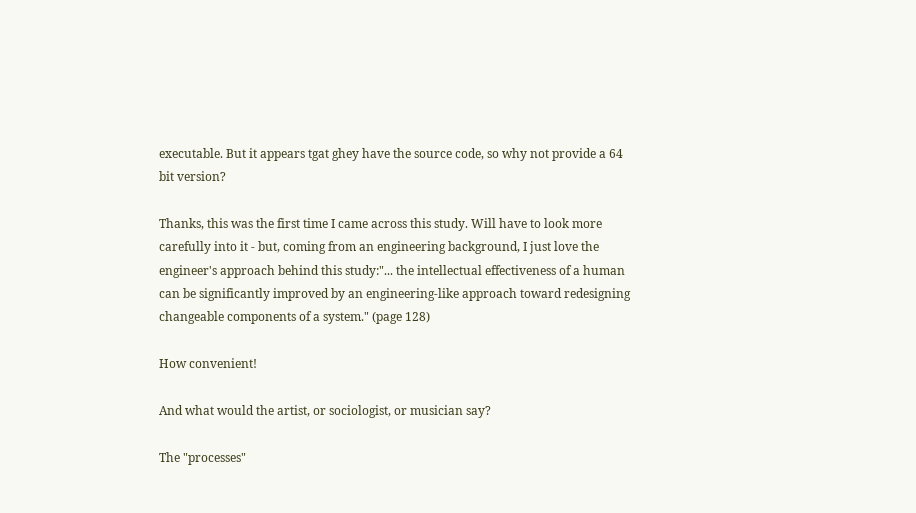executable. But it appears tgat ghey have the source code, so why not provide a 64 bit version?

Thanks, this was the first time I came across this study. Will have to look more carefully into it - but, coming from an engineering background, I just love the engineer's approach behind this study:"... the intellectual effectiveness of a human can be significantly improved by an engineering-like approach toward redesigning changeable components of a system." (page 128)

How convenient!

And what would the artist, or sociologist, or musician say?

The "processes"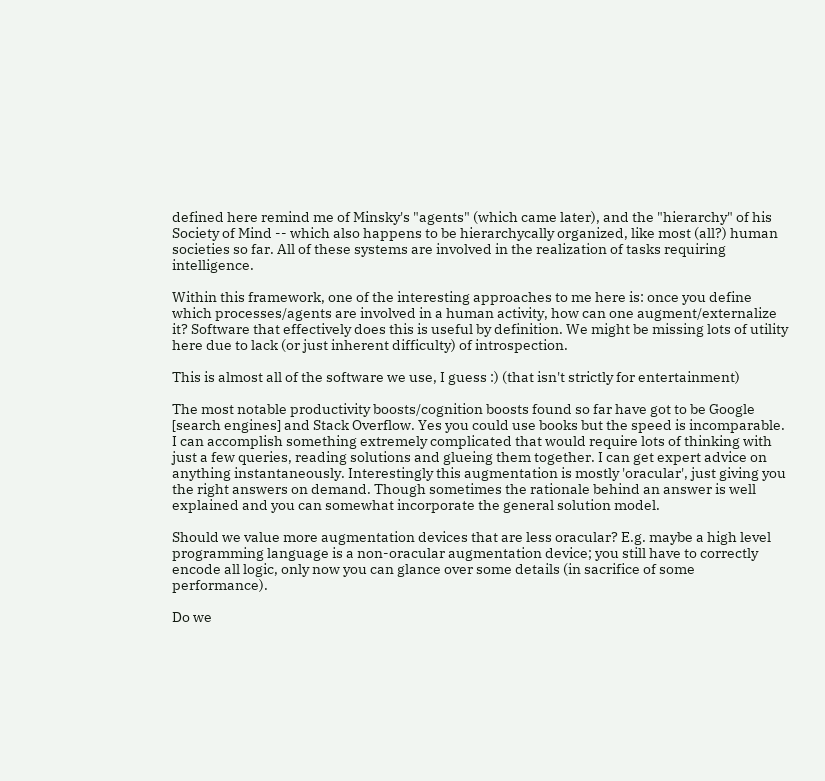defined here remind me of Minsky's "agents" (which came later), and the "hierarchy" of his Society of Mind -- which also happens to be hierarchycally organized, like most (all?) human societies so far. All of these systems are involved in the realization of tasks requiring intelligence.

Within this framework, one of the interesting approaches to me here is: once you define which processes/agents are involved in a human activity, how can one augment/externalize it? Software that effectively does this is useful by definition. We might be missing lots of utility here due to lack (or just inherent difficulty) of introspection.

This is almost all of the software we use, I guess :) (that isn't strictly for entertainment)

The most notable productivity boosts/cognition boosts found so far have got to be Google [search engines] and Stack Overflow. Yes you could use books but the speed is incomparable. I can accomplish something extremely complicated that would require lots of thinking with just a few queries, reading solutions and glueing them together. I can get expert advice on anything instantaneously. Interestingly this augmentation is mostly 'oracular', just giving you the right answers on demand. Though sometimes the rationale behind an answer is well explained and you can somewhat incorporate the general solution model.

Should we value more augmentation devices that are less oracular? E.g. maybe a high level programming language is a non-oracular augmentation device; you still have to correctly encode all logic, only now you can glance over some details (in sacrifice of some performance).

Do we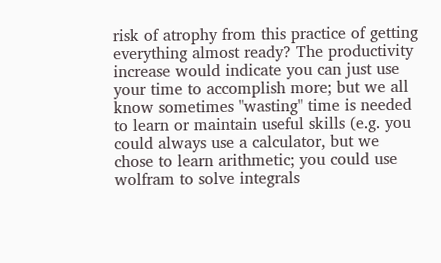risk of atrophy from this practice of getting everything almost ready? The productivity increase would indicate you can just use your time to accomplish more; but we all know sometimes "wasting" time is needed to learn or maintain useful skills (e.g. you could always use a calculator, but we chose to learn arithmetic; you could use wolfram to solve integrals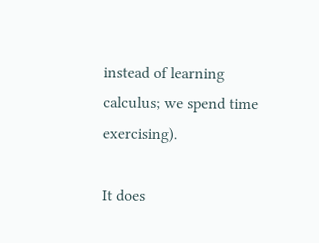instead of learning calculus; we spend time exercising).

It does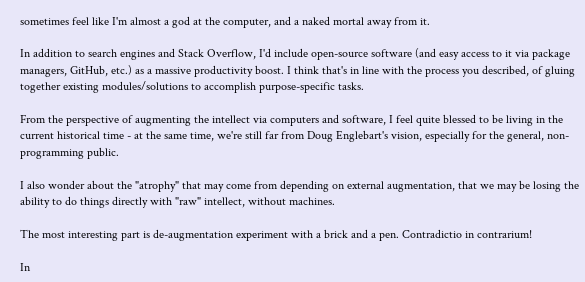sometimes feel like I'm almost a god at the computer, and a naked mortal away from it.

In addition to search engines and Stack Overflow, I'd include open-source software (and easy access to it via package managers, GitHub, etc.) as a massive productivity boost. I think that's in line with the process you described, of gluing together existing modules/solutions to accomplish purpose-specific tasks.

From the perspective of augmenting the intellect via computers and software, I feel quite blessed to be living in the current historical time - at the same time, we're still far from Doug Englebart's vision, especially for the general, non-programming public.

I also wonder about the "atrophy" that may come from depending on external augmentation, that we may be losing the ability to do things directly with "raw" intellect, without machines.

The most interesting part is de-augmentation experiment with a brick and a pen. Contradictio in contrarium!

In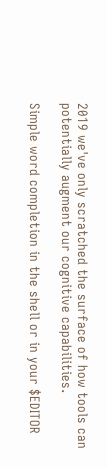2019 we've only scratched the surface of how tools can potentially augment our cognitive capabilities.

Simple word completion in the shell or in your $EDITOR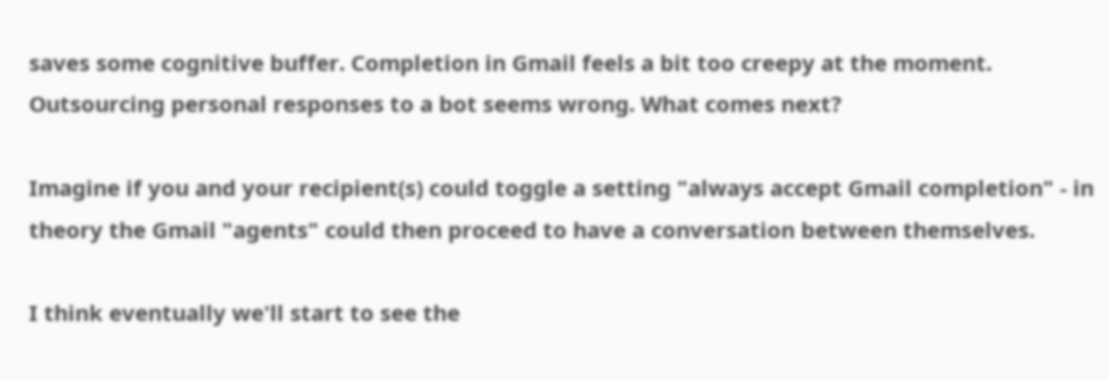saves some cognitive buffer. Completion in Gmail feels a bit too creepy at the moment. Outsourcing personal responses to a bot seems wrong. What comes next?

Imagine if you and your recipient(s) could toggle a setting "always accept Gmail completion" - in theory the Gmail "agents" could then proceed to have a conversation between themselves.

I think eventually we'll start to see the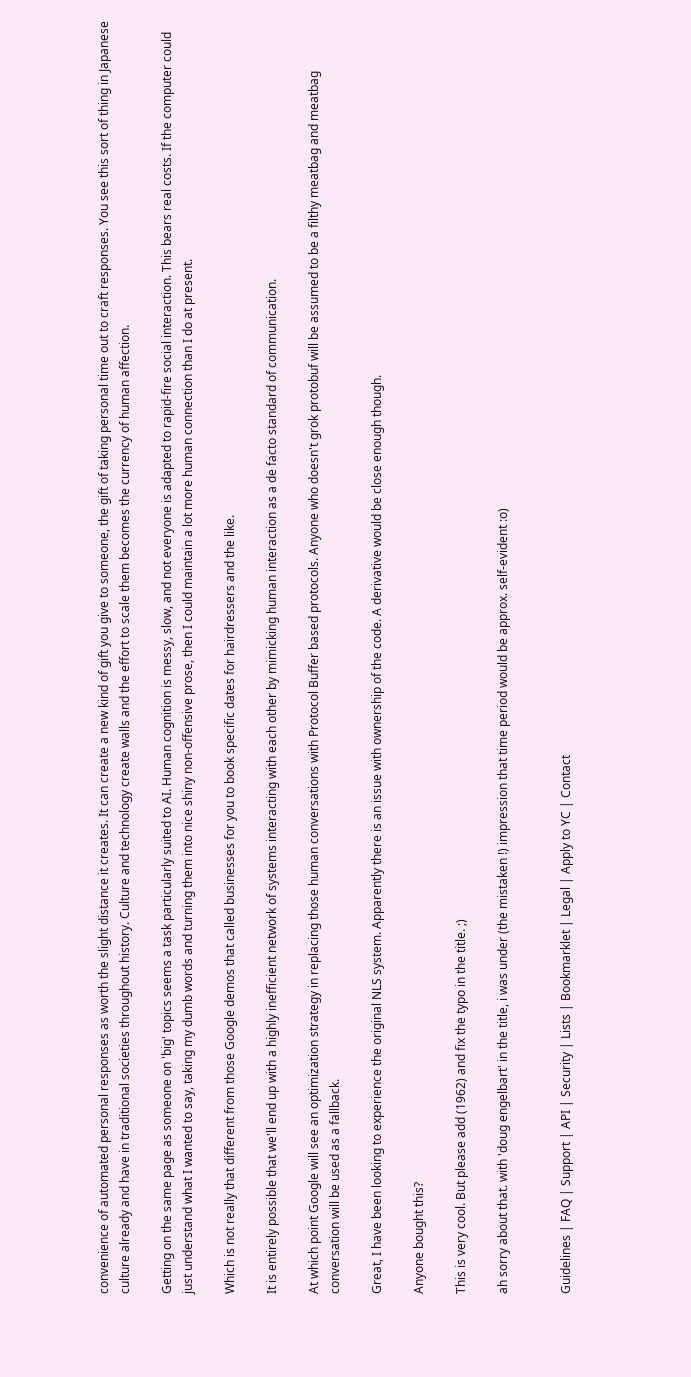convenience of automated personal responses as worth the slight distance it creates. It can create a new kind of gift you give to someone, the gift of taking personal time out to craft responses. You see this sort of thing in Japanese culture already and have in traditional societies throughout history. Culture and technology create walls and the effort to scale them becomes the currency of human affection.

Getting on the same page as someone on 'big' topics seems a task particularly suited to AI. Human cognition is messy, slow, and not everyone is adapted to rapid-fire social interaction. This bears real costs. If the computer could just understand what I wanted to say, taking my dumb words and turning them into nice shiny non-offensive prose, then I could maintain a lot more human connection than I do at present.

Which is not really that different from those Google demos that called businesses for you to book specific dates for hairdressers and the like.

It is entirely possible that we'll end up with a highly inefficient network of systems interacting with each other by mimicking human interaction as a de facto standard of communication.

At which point Google will see an optimization strategy in replacing those human conversations with Protocol Buffer based protocols. Anyone who doesn't grok protobuf will be assumed to be a filthy meatbag and meatbag conversation will be used as a fallback.

Great, I have been looking to experience the original NLS system. Apparently there is an issue with ownership of the code. A derivative would be close enough though.

Anyone bought this?

This is very cool. But please add (1962) and fix the typo in the title. ;)

ah sorry about that. with 'doug engelbart' in the title, i was under (the mistaken !) impression that time period would be approx. self-evident :o)


Guidelines | FAQ | Support | API | Security | Lists | Bookmarklet | Legal | Apply to YC | Contact